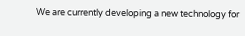We are currently developing a new technology for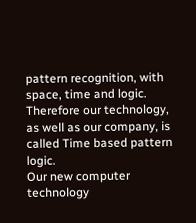pattern recognition, with space, time and logic.
Therefore our technology, as well as our company, is called Time based pattern logic.
Our new computer technology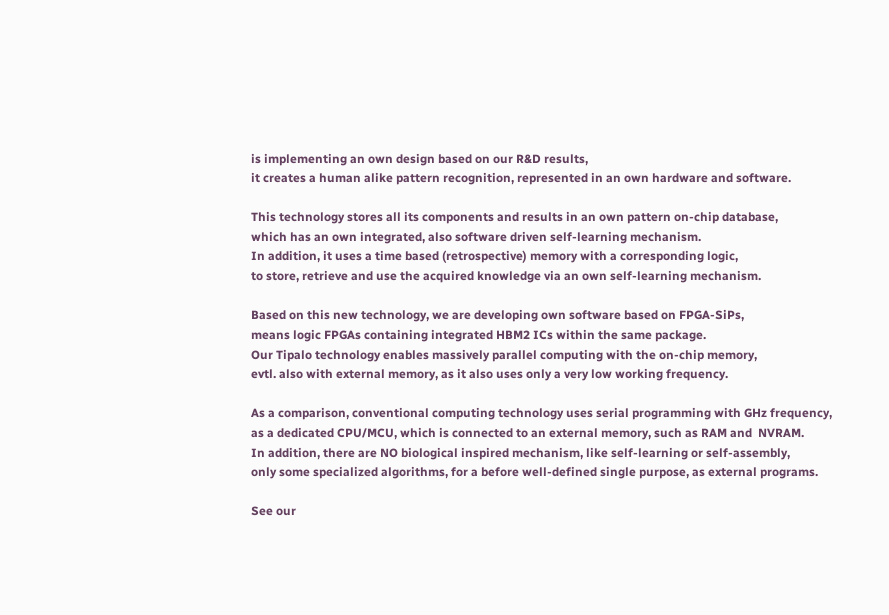is implementing an own design based on our R&D results,
it creates a human alike pattern recognition, represented in an own hardware and software.

This technology stores all its components and results in an own pattern on-chip database,
which has an own integrated, also software driven self-learning mechanism.
In addition, it uses a time based (retrospective) memory with a corresponding logic,
to store, retrieve and use the acquired knowledge via an own self-learning mechanism.

Based on this new technology, we are developing own software based on FPGA-SiPs,
means logic FPGAs containing integrated HBM2 ICs within the same package.
Our Tipalo technology enables massively parallel computing with the on-chip memory,
evtl. also with external memory, as it also uses only a very low working frequency.

As a comparison, conventional computing technology uses serial programming with GHz frequency,
as a dedicated CPU/MCU, which is connected to an external memory, such as RAM and  NVRAM.
In addition, there are NO biological inspired mechanism, like self-learning or self-assembly,
only some specialized algorithms, for a before well-defined single purpose, as external programs.

See our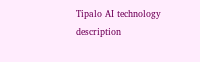Tipalo AI technology description